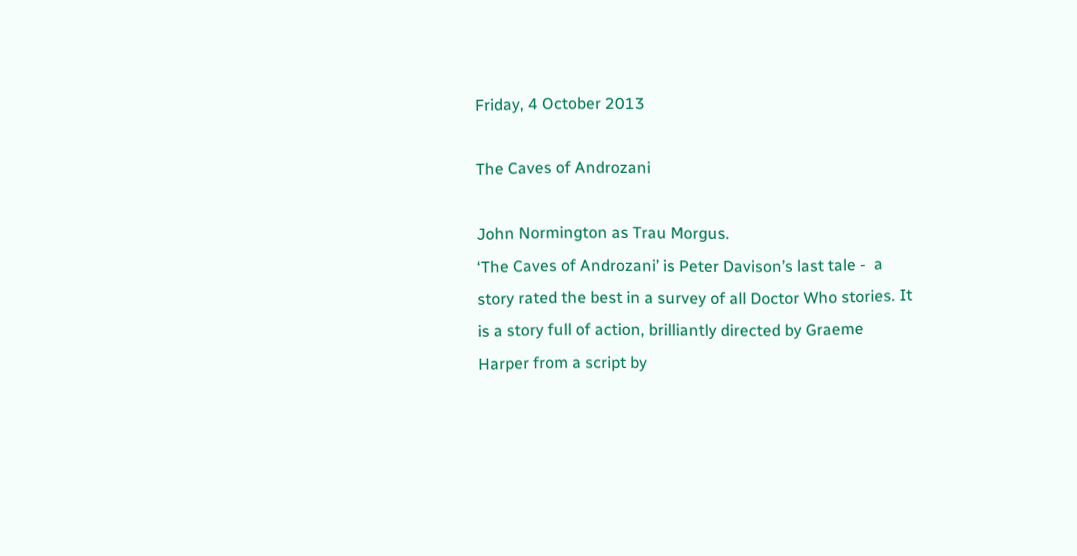Friday, 4 October 2013

The Caves of Androzani

John Normington as Trau Morgus.
‘The Caves of Androzani’ is Peter Davison’s last tale -  a story rated the best in a survey of all Doctor Who stories. It is a story full of action, brilliantly directed by Graeme Harper from a script by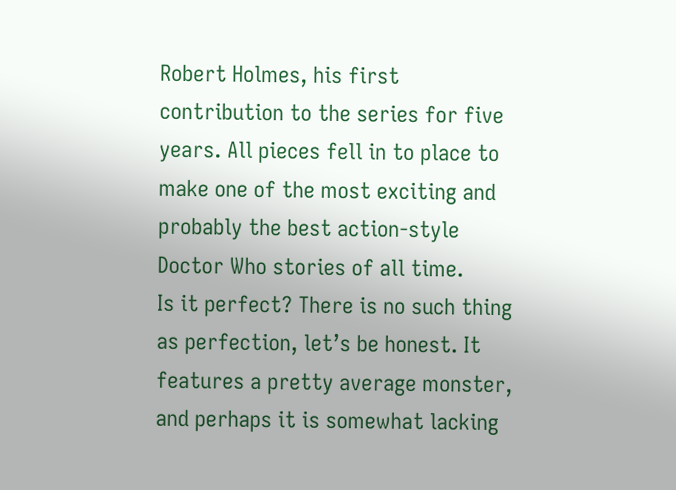Robert Holmes, his first contribution to the series for five years. All pieces fell in to place to make one of the most exciting and probably the best action-style Doctor Who stories of all time.
Is it perfect? There is no such thing as perfection, let’s be honest. It features a pretty average monster, and perhaps it is somewhat lacking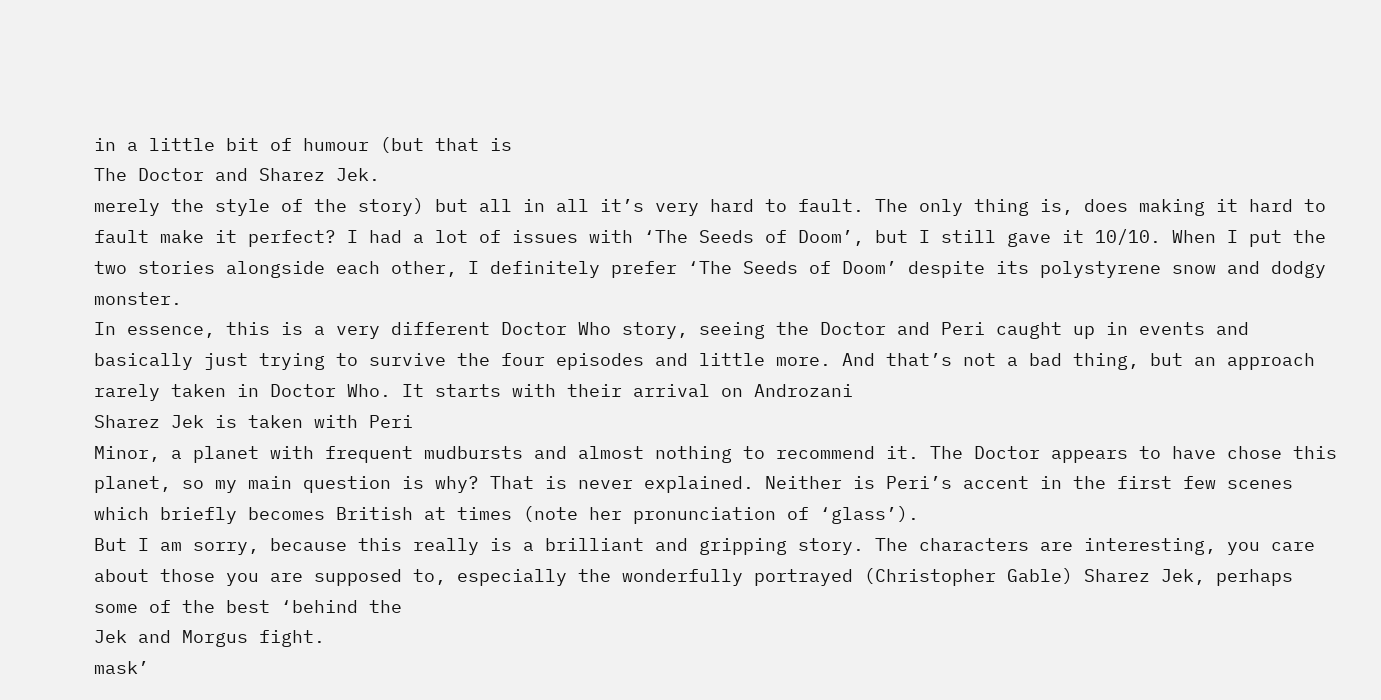in a little bit of humour (but that is
The Doctor and Sharez Jek.
merely the style of the story) but all in all it’s very hard to fault. The only thing is, does making it hard to fault make it perfect? I had a lot of issues with ‘The Seeds of Doom’, but I still gave it 10/10. When I put the two stories alongside each other, I definitely prefer ‘The Seeds of Doom’ despite its polystyrene snow and dodgy monster.
In essence, this is a very different Doctor Who story, seeing the Doctor and Peri caught up in events and basically just trying to survive the four episodes and little more. And that’s not a bad thing, but an approach rarely taken in Doctor Who. It starts with their arrival on Androzani
Sharez Jek is taken with Peri
Minor, a planet with frequent mudbursts and almost nothing to recommend it. The Doctor appears to have chose this planet, so my main question is why? That is never explained. Neither is Peri’s accent in the first few scenes which briefly becomes British at times (note her pronunciation of ‘glass’).
But I am sorry, because this really is a brilliant and gripping story. The characters are interesting, you care about those you are supposed to, especially the wonderfully portrayed (Christopher Gable) Sharez Jek, perhaps some of the best ‘behind the
Jek and Morgus fight.
mask’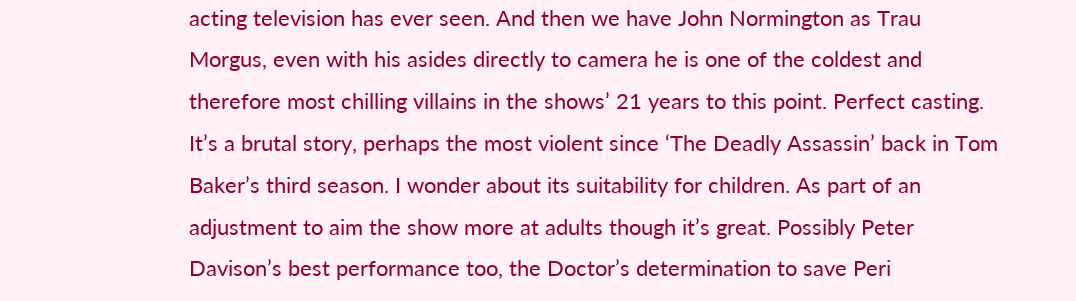acting television has ever seen. And then we have John Normington as Trau Morgus, even with his asides directly to camera he is one of the coldest and therefore most chilling villains in the shows’ 21 years to this point. Perfect casting.
It’s a brutal story, perhaps the most violent since ‘The Deadly Assassin’ back in Tom Baker’s third season. I wonder about its suitability for children. As part of an adjustment to aim the show more at adults though it’s great. Possibly Peter Davison’s best performance too, the Doctor’s determination to save Peri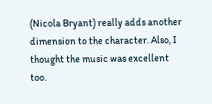(Nicola Bryant) really adds another dimension to the character. Also, I thought the music was excellent too.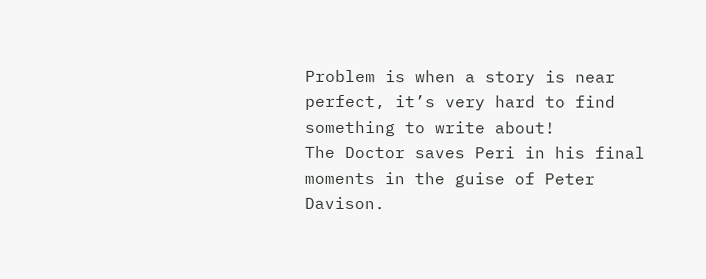Problem is when a story is near perfect, it’s very hard to find something to write about!
The Doctor saves Peri in his final moments in the guise of Peter Davison.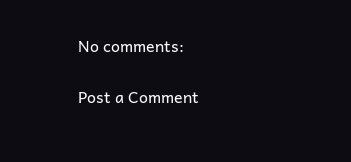No comments:

Post a Comment